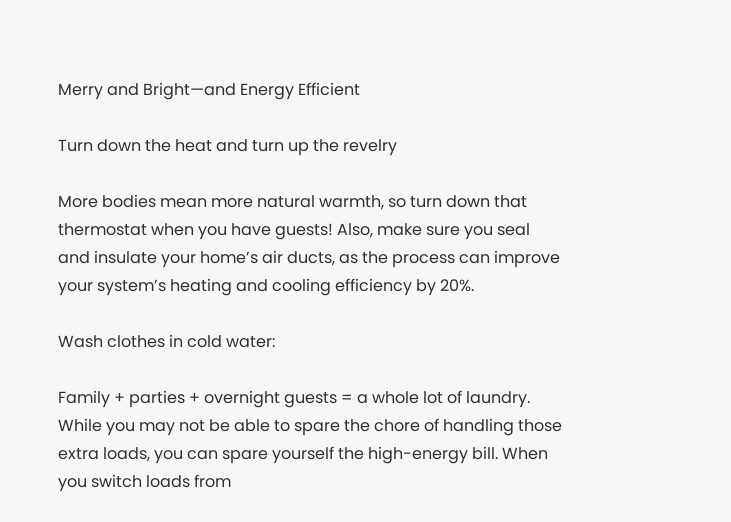Merry and Bright—and Energy Efficient

Turn down the heat and turn up the revelry

More bodies mean more natural warmth, so turn down that thermostat when you have guests! Also, make sure you seal and insulate your home’s air ducts, as the process can improve your system’s heating and cooling efficiency by 20%.

Wash clothes in cold water:

Family + parties + overnight guests = a whole lot of laundry. While you may not be able to spare the chore of handling those extra loads, you can spare yourself the high-energy bill. When you switch loads from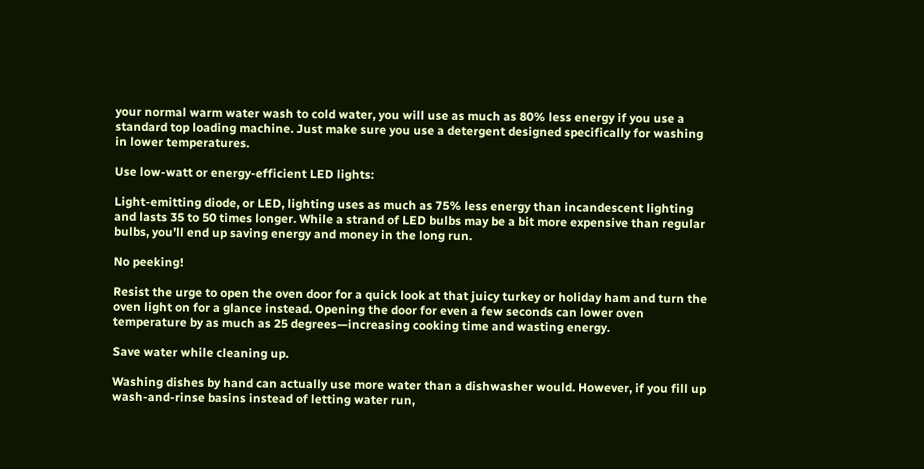your normal warm water wash to cold water, you will use as much as 80% less energy if you use a standard top loading machine. Just make sure you use a detergent designed specifically for washing in lower temperatures.

Use low-watt or energy-efficient LED lights:

Light-emitting diode, or LED, lighting uses as much as 75% less energy than incandescent lighting and lasts 35 to 50 times longer. While a strand of LED bulbs may be a bit more expensive than regular bulbs, you’ll end up saving energy and money in the long run.

No peeking!

Resist the urge to open the oven door for a quick look at that juicy turkey or holiday ham and turn the oven light on for a glance instead. Opening the door for even a few seconds can lower oven temperature by as much as 25 degrees—increasing cooking time and wasting energy.

Save water while cleaning up.

Washing dishes by hand can actually use more water than a dishwasher would. However, if you fill up wash-and-rinse basins instead of letting water run,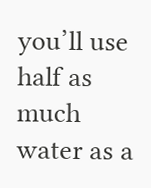you’ll use half as much water as a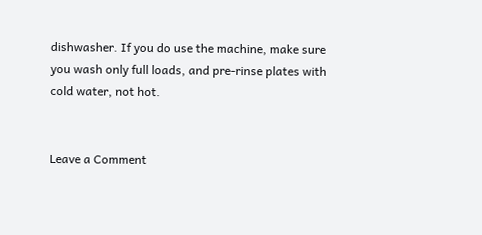dishwasher. If you do use the machine, make sure you wash only full loads, and pre-rinse plates with cold water, not hot.


Leave a Comment